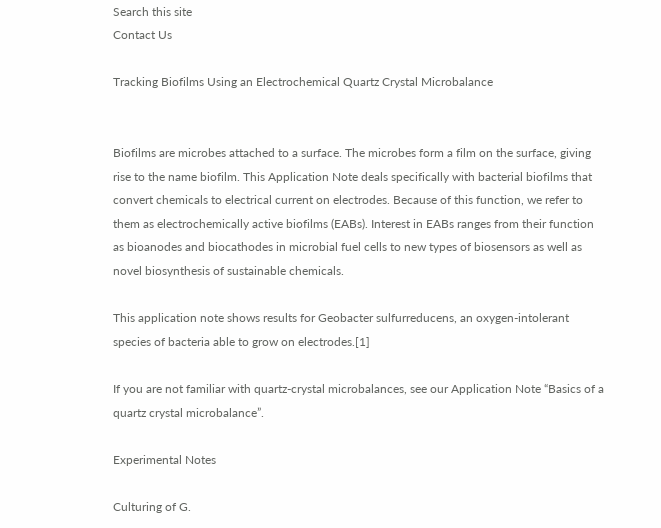Search this site
Contact Us

Tracking Biofilms Using an Electrochemical Quartz Crystal Microbalance


Biofilms are microbes attached to a surface. The microbes form a film on the surface, giving rise to the name biofilm. This Application Note deals specifically with bacterial biofilms that convert chemicals to electrical current on electrodes. Because of this function, we refer to them as electrochemically active biofilms (EABs). Interest in EABs ranges from their function as bioanodes and biocathodes in microbial fuel cells to new types of biosensors as well as novel biosynthesis of sustainable chemicals.

This application note shows results for Geobacter sulfurreducens, an oxygen-intolerant species of bacteria able to grow on electrodes.[1]

If you are not familiar with quartz-crystal microbalances, see our Application Note “Basics of a quartz crystal microbalance”.

Experimental Notes

Culturing of G.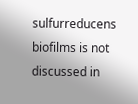sulfurreducens biofilms is not discussed in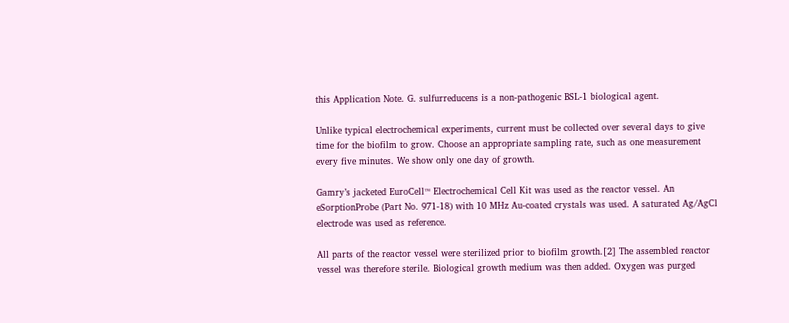this Application Note. G. sulfurreducens is a non-pathogenic BSL-1 biological agent.

Unlike typical electrochemical experiments, current must be collected over several days to give time for the biofilm to grow. Choose an appropriate sampling rate, such as one measurement every five minutes. We show only one day of growth.

Gamry’s jacketed EuroCell™ Electrochemical Cell Kit was used as the reactor vessel. An eSorptionProbe (Part No. 971-18) with 10 MHz Au-coated crystals was used. A saturated Ag/AgCl electrode was used as reference.

All parts of the reactor vessel were sterilized prior to biofilm growth.[2] The assembled reactor vessel was therefore sterile. Biological growth medium was then added. Oxygen was purged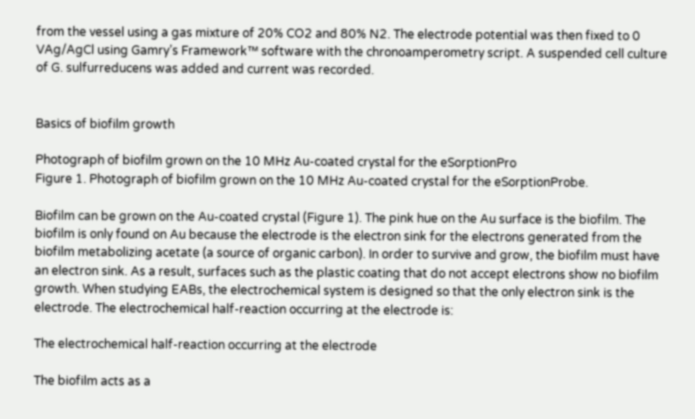from the vessel using a gas mixture of 20% CO2 and 80% N2. The electrode potential was then fixed to 0 VAg/AgCl using Gamry’s Framework™ software with the chronoamperometry script. A suspended cell culture of G. sulfurreducens was added and current was recorded.


Basics of biofilm growth

Photograph of biofilm grown on the 10 MHz Au-coated crystal for the eSorptionPro
Figure 1. Photograph of biofilm grown on the 10 MHz Au-coated crystal for the eSorptionProbe.

Biofilm can be grown on the Au-coated crystal (Figure 1). The pink hue on the Au surface is the biofilm. The biofilm is only found on Au because the electrode is the electron sink for the electrons generated from the biofilm metabolizing acetate (a source of organic carbon). In order to survive and grow, the biofilm must have an electron sink. As a result, surfaces such as the plastic coating that do not accept electrons show no biofilm growth. When studying EABs, the electrochemical system is designed so that the only electron sink is the electrode. The electrochemical half-reaction occurring at the electrode is:

The electrochemical half-reaction occurring at the electrode

The biofilm acts as a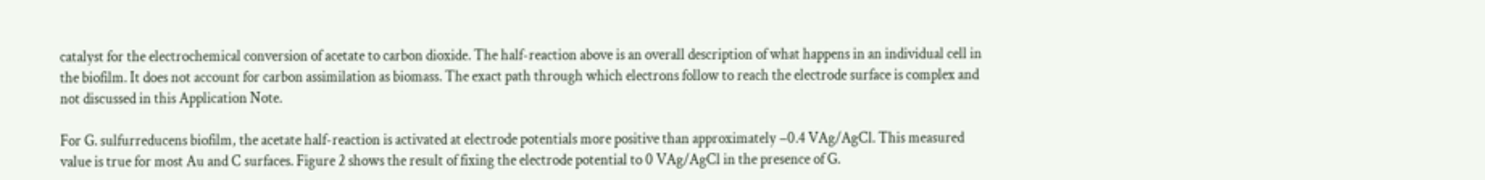catalyst for the electrochemical conversion of acetate to carbon dioxide. The half-reaction above is an overall description of what happens in an individual cell in the biofilm. It does not account for carbon assimilation as biomass. The exact path through which electrons follow to reach the electrode surface is complex and not discussed in this Application Note.

For G. sulfurreducens biofilm, the acetate half-reaction is activated at electrode potentials more positive than approximately −0.4 VAg/AgCl. This measured value is true for most Au and C surfaces. Figure 2 shows the result of fixing the electrode potential to 0 VAg/AgCl in the presence of G.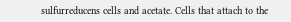sulfurreducens cells and acetate. Cells that attach to the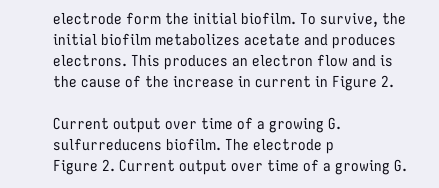electrode form the initial biofilm. To survive, the initial biofilm metabolizes acetate and produces electrons. This produces an electron flow and is the cause of the increase in current in Figure 2.

Current output over time of a growing G. sulfurreducens biofilm. The electrode p
Figure 2. Current output over time of a growing G.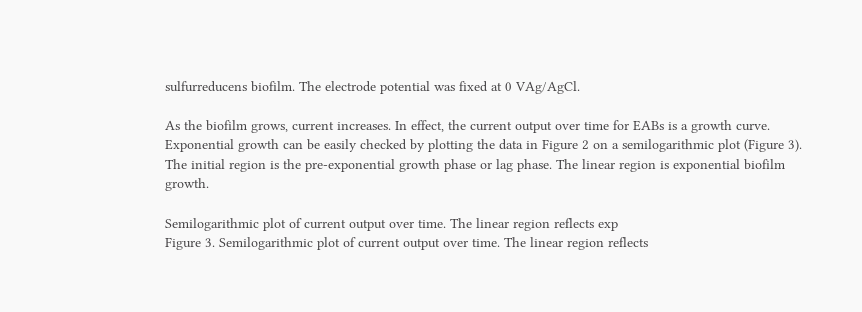sulfurreducens biofilm. The electrode potential was fixed at 0 VAg/AgCl.

As the biofilm grows, current increases. In effect, the current output over time for EABs is a growth curve. Exponential growth can be easily checked by plotting the data in Figure 2 on a semilogarithmic plot (Figure 3). The initial region is the pre-exponential growth phase or lag phase. The linear region is exponential biofilm growth.

Semilogarithmic plot of current output over time. The linear region reflects exp
Figure 3. Semilogarithmic plot of current output over time. The linear region reflects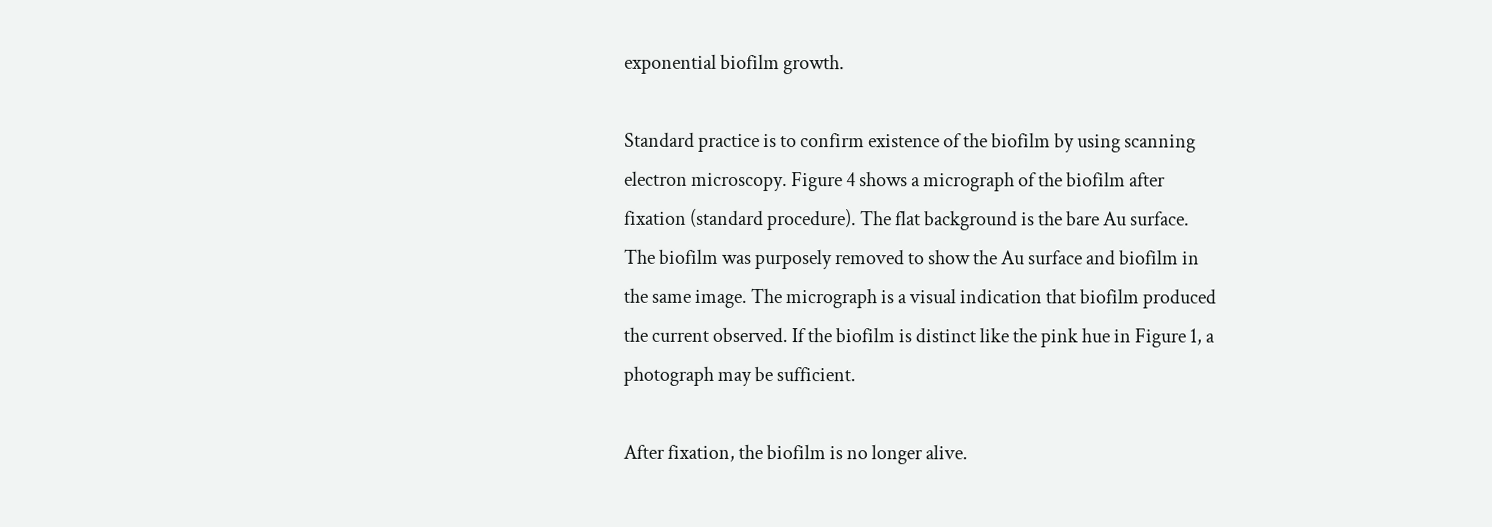exponential biofilm growth.

Standard practice is to confirm existence of the biofilm by using scanning electron microscopy. Figure 4 shows a micrograph of the biofilm after fixation (standard procedure). The flat background is the bare Au surface. The biofilm was purposely removed to show the Au surface and biofilm in the same image. The micrograph is a visual indication that biofilm produced the current observed. If the biofilm is distinct like the pink hue in Figure 1, a photograph may be sufficient.

After fixation, the biofilm is no longer alive.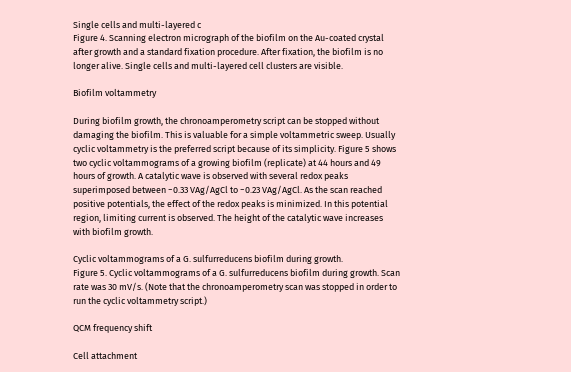Single cells and multi-layered c
Figure 4. Scanning electron micrograph of the biofilm on the Au-coated crystal after growth and a standard fixation procedure. After fixation, the biofilm is no longer alive. Single cells and multi-layered cell clusters are visible.

Biofilm voltammetry

During biofilm growth, the chronoamperometry script can be stopped without damaging the biofilm. This is valuable for a simple voltammetric sweep. Usually cyclic voltammetry is the preferred script because of its simplicity. Figure 5 shows two cyclic voltammograms of a growing biofilm (replicate) at 44 hours and 49 hours of growth. A catalytic wave is observed with several redox peaks superimposed between −0.33 VAg/AgCl to −0.23 VAg/AgCl. As the scan reached positive potentials, the effect of the redox peaks is minimized. In this potential region, limiting current is observed. The height of the catalytic wave increases with biofilm growth.

Cyclic voltammograms of a G. sulfurreducens biofilm during growth.
Figure 5. Cyclic voltammograms of a G. sulfurreducens biofilm during growth. Scan rate was 30 mV/s. (Note that the chronoamperometry scan was stopped in order to run the cyclic voltammetry script.)

QCM frequency shift

Cell attachment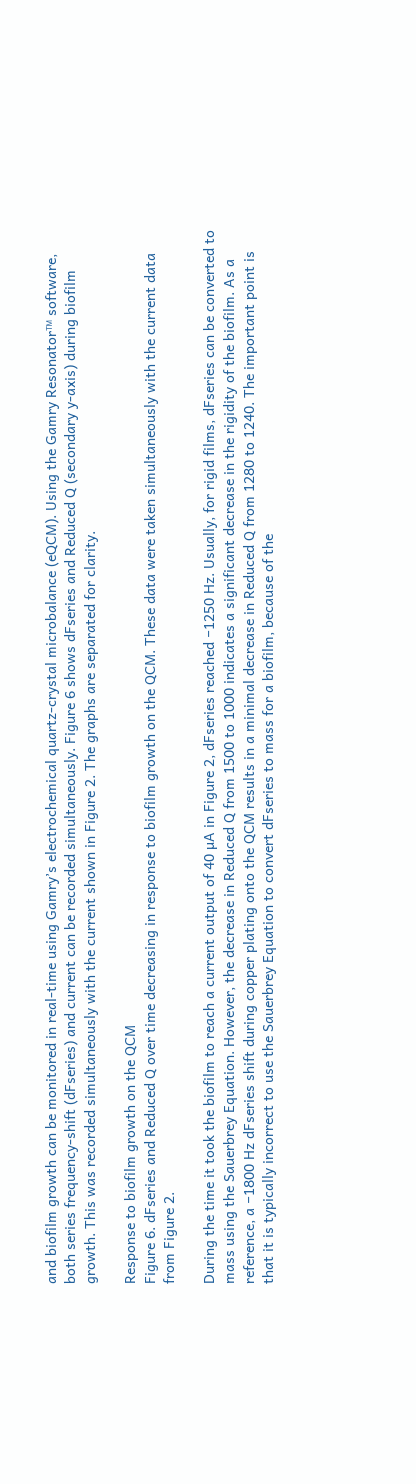and biofilm growth can be monitored in real-time using Gamry’s electrochemical quartz-crystal microbalance (eQCM). Using the Gamry Resonator™ software, both series frequency-shift (dFseries) and current can be recorded simultaneously. Figure 6 shows dFseries and Reduced Q (secondary y-axis) during biofilm growth. This was recorded simultaneously with the current shown in Figure 2. The graphs are separated for clarity.

Response to biofilm growth on the QCM
Figure 6. dFseries and Reduced Q over time decreasing in response to biofilm growth on the QCM. These data were taken simultaneously with the current data from Figure 2.

During the time it took the biofilm to reach a current output of 40 µA in Figure 2, dFseries reached −1250 Hz. Usually, for rigid films, dFseries can be converted to mass using the Sauerbrey Equation. However, the decrease in Reduced Q from 1500 to 1000 indicates a significant decrease in the rigidity of the biofilm. As a reference, a −1800 Hz dFseries shift during copper plating onto the QCM results in a minimal decrease in Reduced Q from 1280 to 1240. The important point is that it is typically incorrect to use the Sauerbrey Equation to convert dFseries to mass for a biofilm, because of the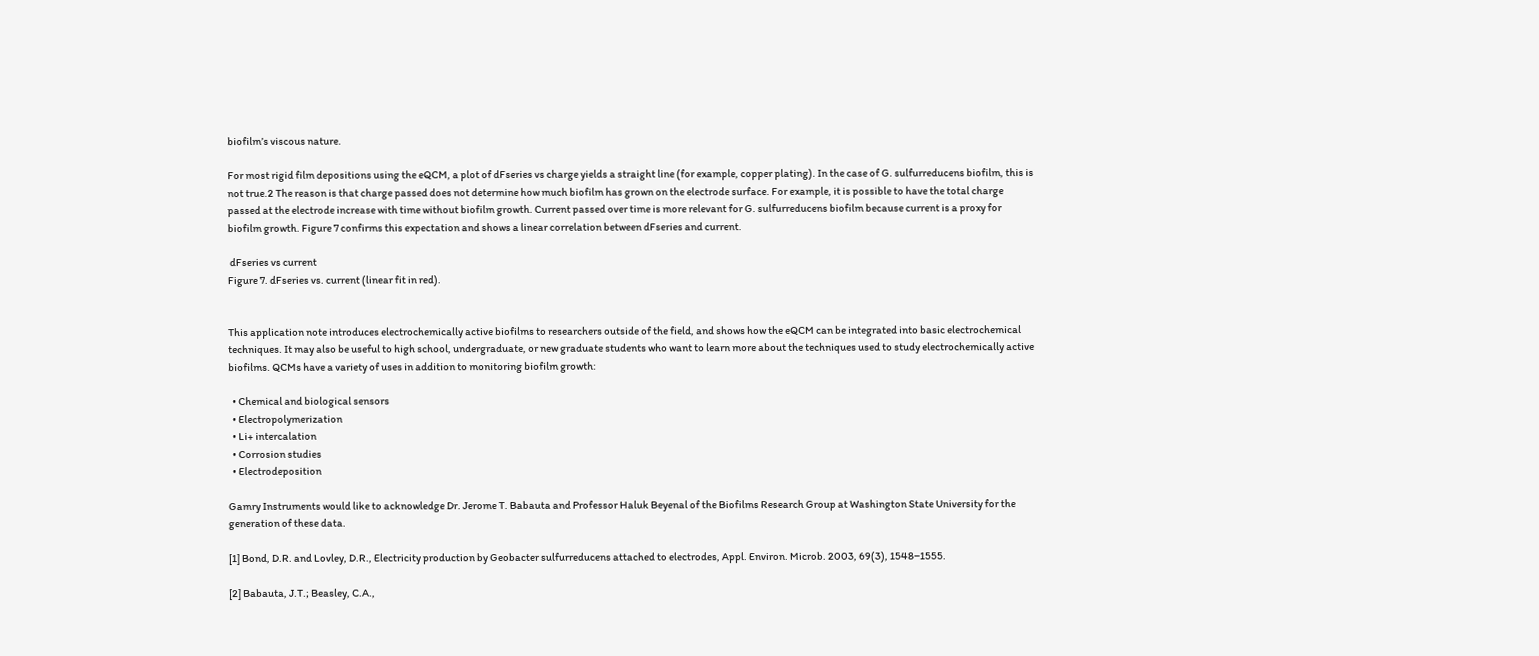biofilm’s viscous nature.

For most rigid film depositions using the eQCM, a plot of dFseries vs charge yields a straight line (for example, copper plating). In the case of G. sulfurreducens biofilm, this is not true.2 The reason is that charge passed does not determine how much biofilm has grown on the electrode surface. For example, it is possible to have the total charge passed at the electrode increase with time without biofilm growth. Current passed over time is more relevant for G. sulfurreducens biofilm because current is a proxy for biofilm growth. Figure 7 confirms this expectation and shows a linear correlation between dFseries and current.

 dFseries vs current
Figure 7. dFseries vs. current (linear fit in red).


This application note introduces electrochemically active biofilms to researchers outside of the field, and shows how the eQCM can be integrated into basic electrochemical techniques. It may also be useful to high school, undergraduate, or new graduate students who want to learn more about the techniques used to study electrochemically active biofilms. QCMs have a variety of uses in addition to monitoring biofilm growth:

  • Chemical and biological sensors
  • Electropolymerization
  • Li+ intercalation
  • Corrosion studies
  • Electrodeposition

Gamry Instruments would like to acknowledge Dr. Jerome T. Babauta and Professor Haluk Beyenal of the Biofilms Research Group at Washington State University for the generation of these data.

[1] Bond, D.R. and Lovley, D.R., Electricity production by Geobacter sulfurreducens attached to electrodes, Appl. Environ. Microb. 2003, 69(3), 1548−1555.

[2] Babauta, J.T.; Beasley, C.A.,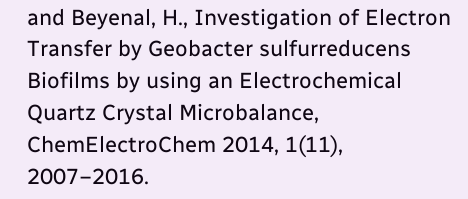and Beyenal, H., Investigation of Electron Transfer by Geobacter sulfurreducens Biofilms by using an Electrochemical Quartz Crystal Microbalance, ChemElectroChem 2014, 1(11), 2007−2016.